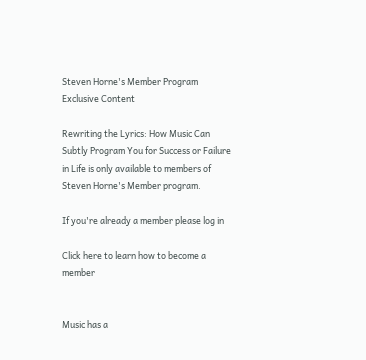Steven Horne's Member Program Exclusive Content

Rewriting the Lyrics: How Music Can Subtly Program You for Success or Failure in Life is only available to members of Steven Horne's Member program.

If you're already a member please log in

Click here to learn how to become a member


Music has a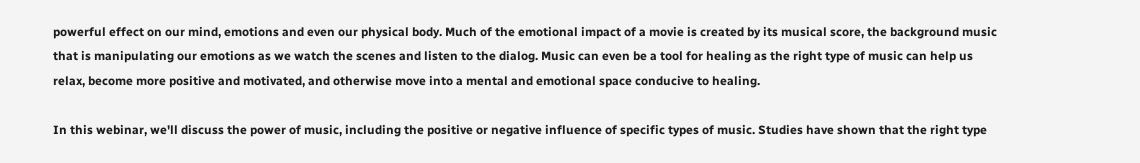powerful effect on our mind, emotions and even our physical body. Much of the emotional impact of a movie is created by its musical score, the background music that is manipulating our emotions as we watch the scenes and listen to the dialog. Music can even be a tool for healing as the right type of music can help us relax, become more positive and motivated, and otherwise move into a mental and emotional space conducive to healing.

In this webinar, we'll discuss the power of music, including the positive or negative influence of specific types of music. Studies have shown that the right type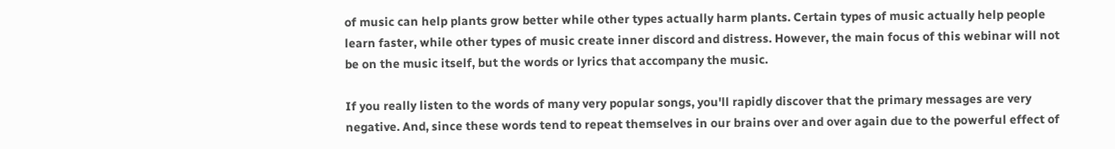of music can help plants grow better while other types actually harm plants. Certain types of music actually help people learn faster, while other types of music create inner discord and distress. However, the main focus of this webinar will not be on the music itself, but the words or lyrics that accompany the music.

If you really listen to the words of many very popular songs, you'll rapidly discover that the primary messages are very negative. And, since these words tend to repeat themselves in our brains over and over again due to the powerful effect of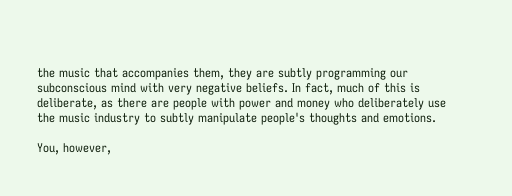the music that accompanies them, they are subtly programming our subconscious mind with very negative beliefs. In fact, much of this is deliberate, as there are people with power and money who deliberately use the music industry to subtly manipulate people's thoughts and emotions.

You, however,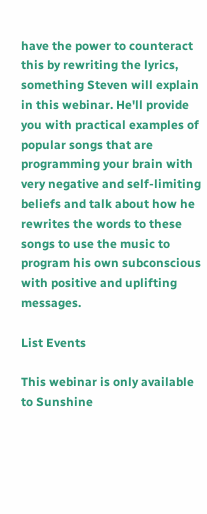have the power to counteract this by rewriting the lyrics, something Steven will explain in this webinar. He'll provide you with practical examples of popular songs that are programming your brain with very negative and self-limiting beliefs and talk about how he rewrites the words to these songs to use the music to program his own subconscious with positive and uplifting messages.

List Events

This webinar is only available to Sunshine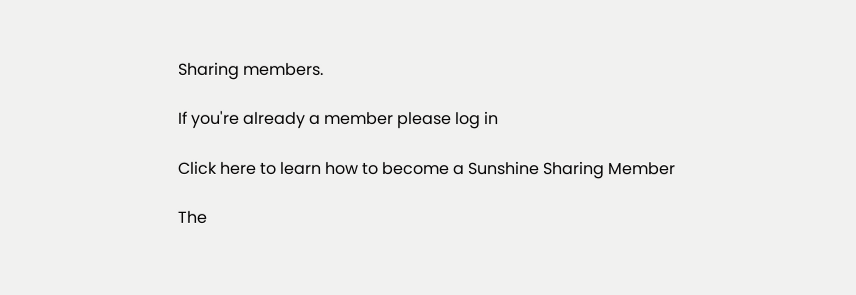Sharing members.

If you're already a member please log in

Click here to learn how to become a Sunshine Sharing Member

The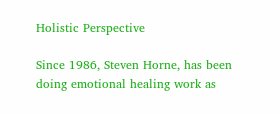Holistic Perspective

Since 1986, Steven Horne, has been doing emotional healing work as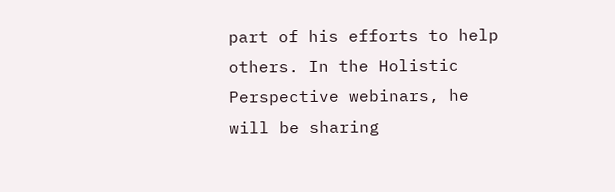part of his efforts to help others. In the Holistic Perspective webinars, he will be sharing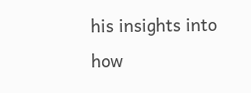his insights into how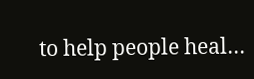to help people heal…